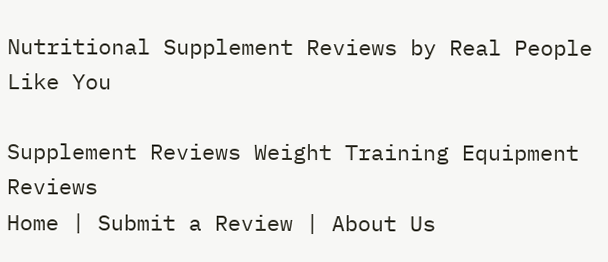Nutritional Supplement Reviews by Real People Like You

Supplement Reviews Weight Training Equipment Reviews
Home | Submit a Review | About Us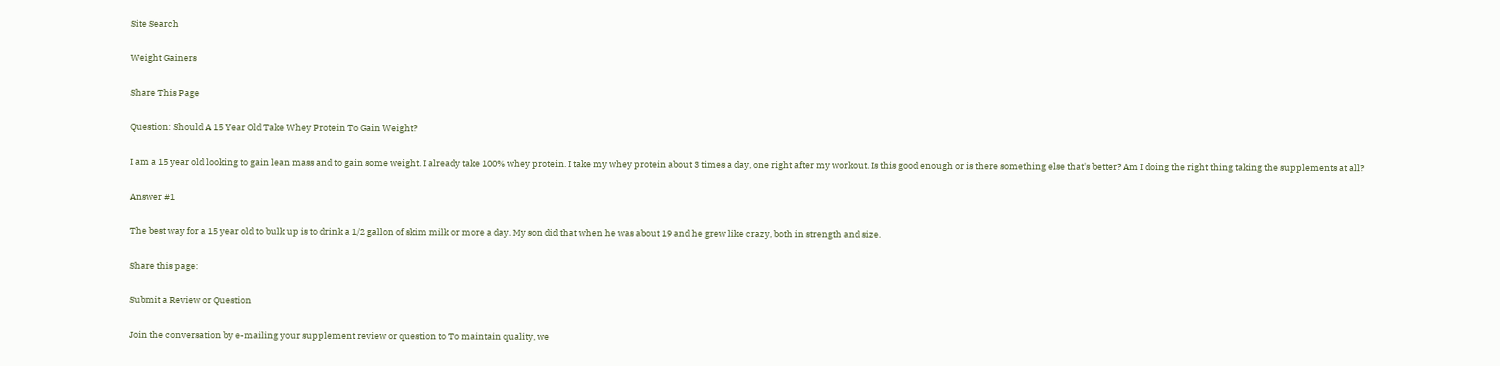Site Search

Weight Gainers

Share This Page

Question: Should A 15 Year Old Take Whey Protein To Gain Weight?

I am a 15 year old looking to gain lean mass and to gain some weight. I already take 100% whey protein. I take my whey protein about 3 times a day, one right after my workout. Is this good enough or is there something else that's better? Am I doing the right thing taking the supplements at all?

Answer #1

The best way for a 15 year old to bulk up is to drink a 1/2 gallon of skim milk or more a day. My son did that when he was about 19 and he grew like crazy, both in strength and size.

Share this page:

Submit a Review or Question

Join the conversation by e-mailing your supplement review or question to To maintain quality, we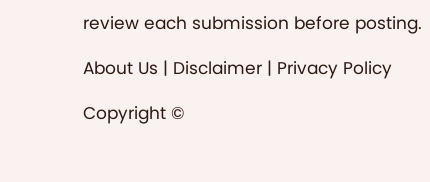review each submission before posting.

About Us | Disclaimer | Privacy Policy

Copyright ©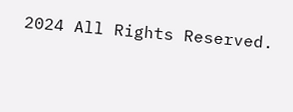2024 All Rights Reserved.